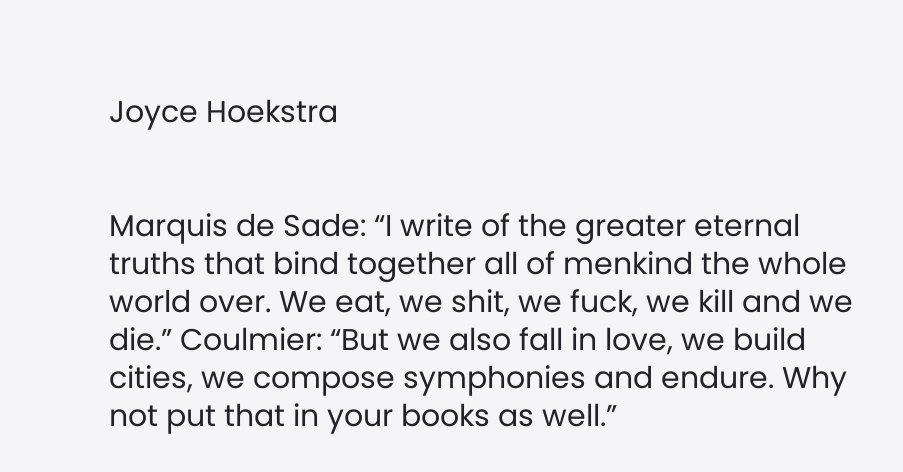Joyce Hoekstra


Marquis de Sade: “I write of the greater eternal truths that bind together all of menkind the whole world over. We eat, we shit, we fuck, we kill and we die.” Coulmier: “But we also fall in love, we build cities, we compose symphonies and endure. Why not put that in your books as well.”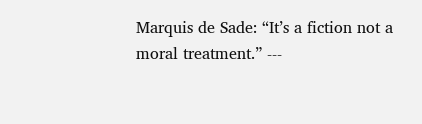Marquis de Sade: “It’s a fiction not a moral treatment.” ---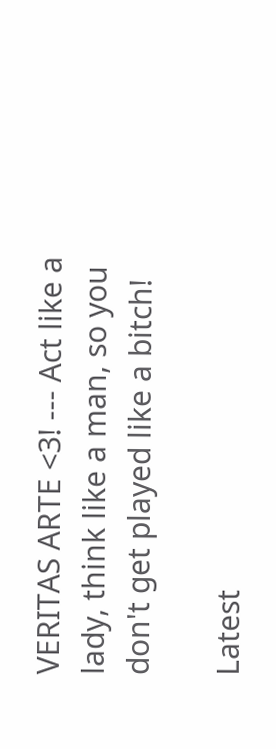VERITAS ARTE <3! --- Act like a lady, think like a man, so you don't get played like a bitch!

Latest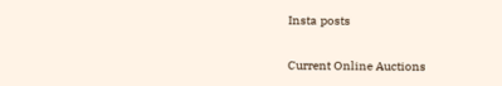Insta posts

Current Online Auctions